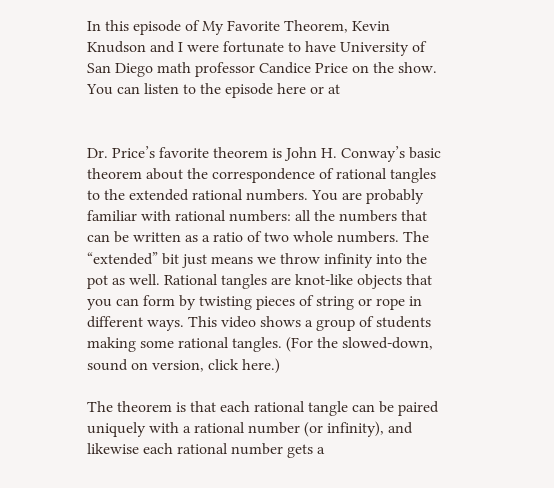In this episode of My Favorite Theorem, Kevin Knudson and I were fortunate to have University of San Diego math professor Candice Price on the show. You can listen to the episode here or at


Dr. Price’s favorite theorem is John H. Conway’s basic theorem about the correspondence of rational tangles to the extended rational numbers. You are probably familiar with rational numbers: all the numbers that can be written as a ratio of two whole numbers. The “extended” bit just means we throw infinity into the pot as well. Rational tangles are knot-like objects that you can form by twisting pieces of string or rope in different ways. This video shows a group of students making some rational tangles. (For the slowed-down, sound on version, click here.)

The theorem is that each rational tangle can be paired uniquely with a rational number (or infinity), and likewise each rational number gets a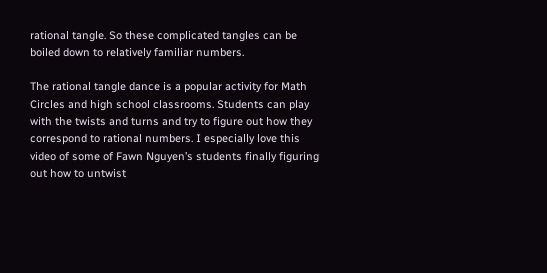rational tangle. So these complicated tangles can be boiled down to relatively familiar numbers.

The rational tangle dance is a popular activity for Math Circles and high school classrooms. Students can play with the twists and turns and try to figure out how they correspond to rational numbers. I especially love this video of some of Fawn Nguyen’s students finally figuring out how to untwist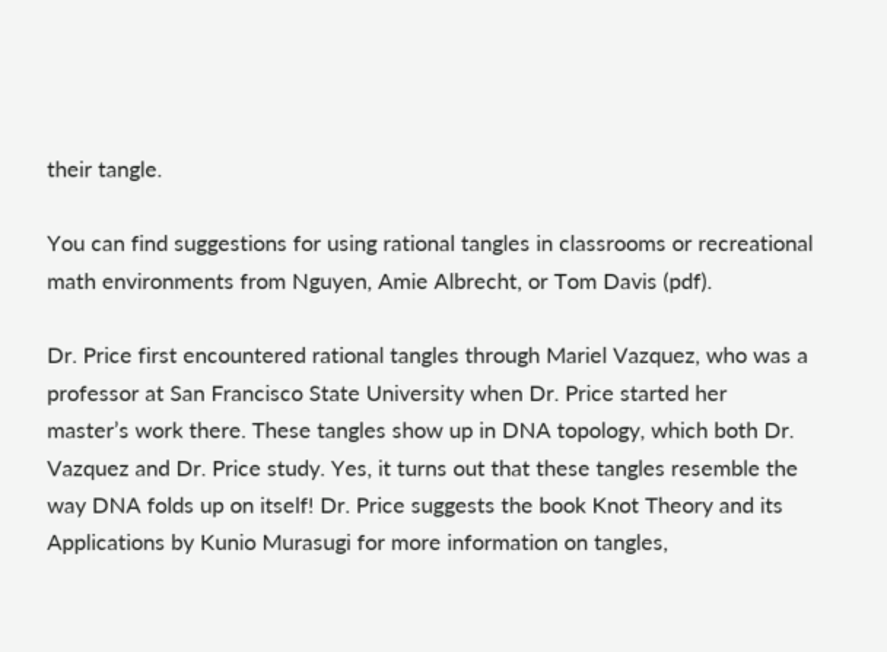their tangle.

You can find suggestions for using rational tangles in classrooms or recreational math environments from Nguyen, Amie Albrecht, or Tom Davis (pdf).

Dr. Price first encountered rational tangles through Mariel Vazquez, who was a professor at San Francisco State University when Dr. Price started her master’s work there. These tangles show up in DNA topology, which both Dr. Vazquez and Dr. Price study. Yes, it turns out that these tangles resemble the way DNA folds up on itself! Dr. Price suggests the book Knot Theory and its Applications by Kunio Murasugi for more information on tangles,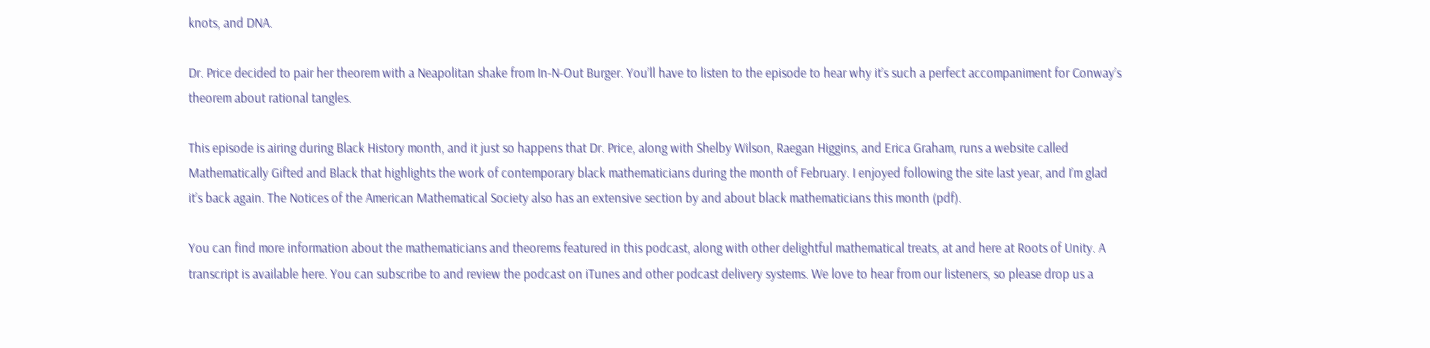knots, and DNA.

Dr. Price decided to pair her theorem with a Neapolitan shake from In-N-Out Burger. You’ll have to listen to the episode to hear why it’s such a perfect accompaniment for Conway’s theorem about rational tangles.

This episode is airing during Black History month, and it just so happens that Dr. Price, along with Shelby Wilson, Raegan Higgins, and Erica Graham, runs a website called Mathematically Gifted and Black that highlights the work of contemporary black mathematicians during the month of February. I enjoyed following the site last year, and I’m glad it’s back again. The Notices of the American Mathematical Society also has an extensive section by and about black mathematicians this month (pdf).

You can find more information about the mathematicians and theorems featured in this podcast, along with other delightful mathematical treats, at and here at Roots of Unity. A transcript is available here. You can subscribe to and review the podcast on iTunes and other podcast delivery systems. We love to hear from our listeners, so please drop us a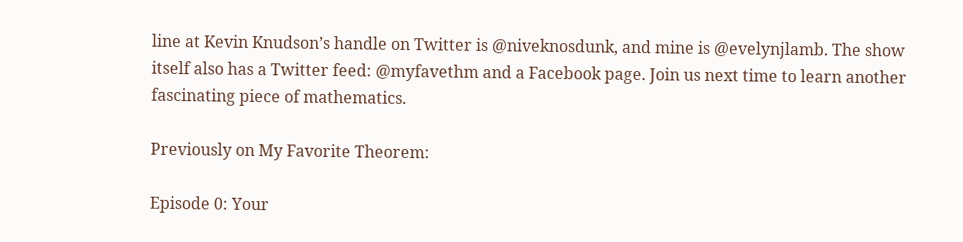line at Kevin Knudson’s handle on Twitter is @niveknosdunk, and mine is @evelynjlamb. The show itself also has a Twitter feed: @myfavethm and a Facebook page. Join us next time to learn another fascinating piece of mathematics.

Previously on My Favorite Theorem:

Episode 0: Your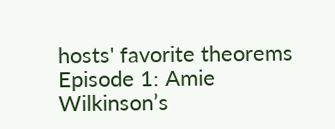hosts' favorite theorems
Episode 1: Amie Wilkinson’s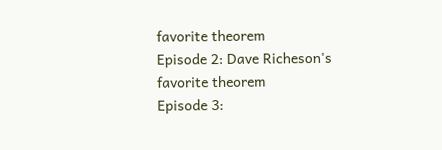favorite theorem
Episode 2: Dave Richeson's favorite theorem
Episode 3: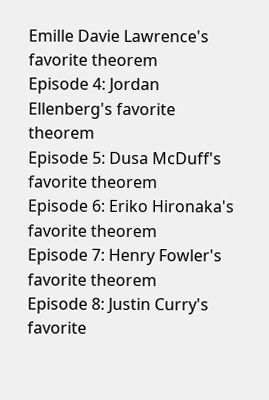Emille Davie Lawrence's favorite theorem
Episode 4: Jordan Ellenberg's favorite theorem
Episode 5: Dusa McDuff's favorite theorem
Episode 6: Eriko Hironaka's favorite theorem
Episode 7: Henry Fowler's favorite theorem
Episode 8: Justin Curry's favorite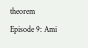theorem
Episode 9: Ami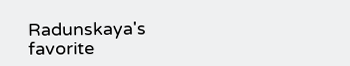Radunskaya's favorite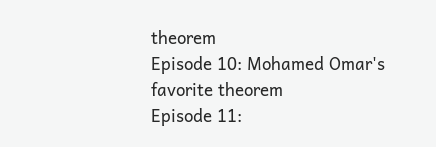theorem
Episode 10: Mohamed Omar's favorite theorem
Episode 11: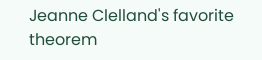Jeanne Clelland's favorite theorem